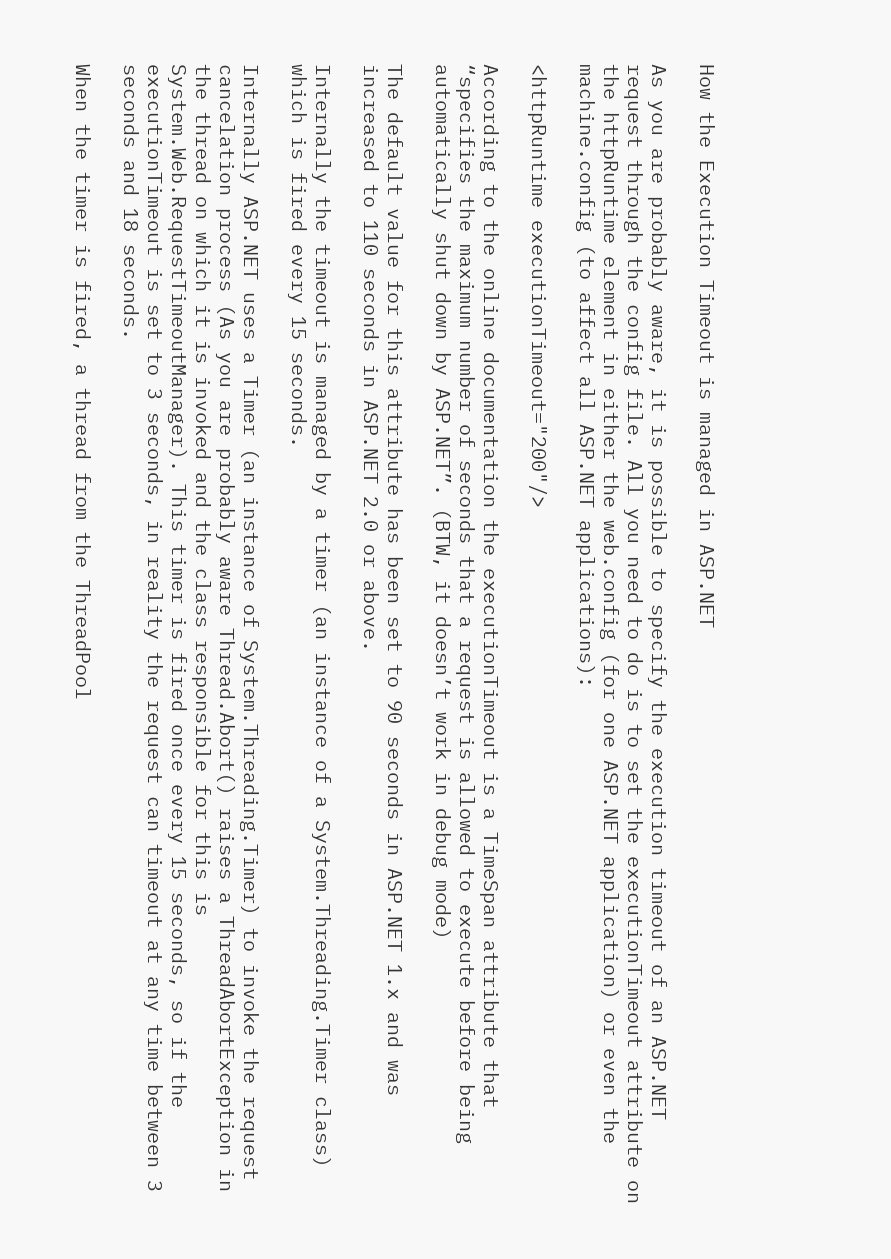How the Execution Timeout is managed in ASP.NET

As you are probably aware, it is possible to specify the execution timeout of an ASP.NET request through the config file. All you need to do is to set the executionTimeout attribute on the httpRuntime element in either the web.config (for one ASP.NET application) or even the machine.config (to affect all ASP.NET applications):

<httpRuntime executionTimeout="200"/>

According to the online documentation the executionTimeout is a TimeSpan attribute that “specifies the maximum number of seconds that a request is allowed to execute before being automatically shut down by ASP.NET”. (BTW, it doesn’t work in debug mode)

The default value for this attribute has been set to 90 seconds in ASP.NET 1.x and was increased to 110 seconds in ASP.NET 2.0 or above.

Internally the timeout is managed by a timer (an instance of a System.Threading.Timer class) which is fired every 15 seconds.

Internally ASP.NET uses a Timer (an instance of System.Threading.Timer) to invoke the request cancelation process (As you are probably aware Thread.Abort() raises a ThreadAbortException in the thread on which it is invoked and the class responsible for this is System.Web.RequestTimeoutManager). This timer is fired once every 15 seconds, so if the executionTimeout is set to 3 seconds, in reality the request can timeout at any time between 3 seconds and 18 seconds.

When the timer is fired, a thread from the ThreadPool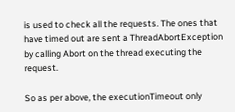is used to check all the requests. The ones that have timed out are sent a ThreadAbortException by calling Abort on the thread executing the request.

So as per above, the executionTimeout only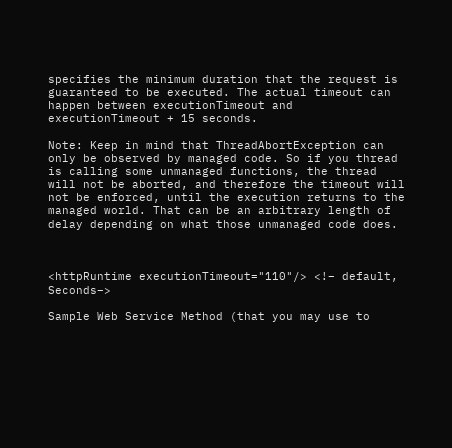specifies the minimum duration that the request is guaranteed to be executed. The actual timeout can happen between executionTimeout and executionTimeout + 15 seconds.

Note: Keep in mind that ThreadAbortException can only be observed by managed code. So if you thread is calling some unmanaged functions, the thread will not be aborted, and therefore the timeout will not be enforced, until the execution returns to the managed world. That can be an arbitrary length of delay depending on what those unmanaged code does.



<httpRuntime executionTimeout="110"/> <!– default, Seconds–>

Sample Web Service Method (that you may use to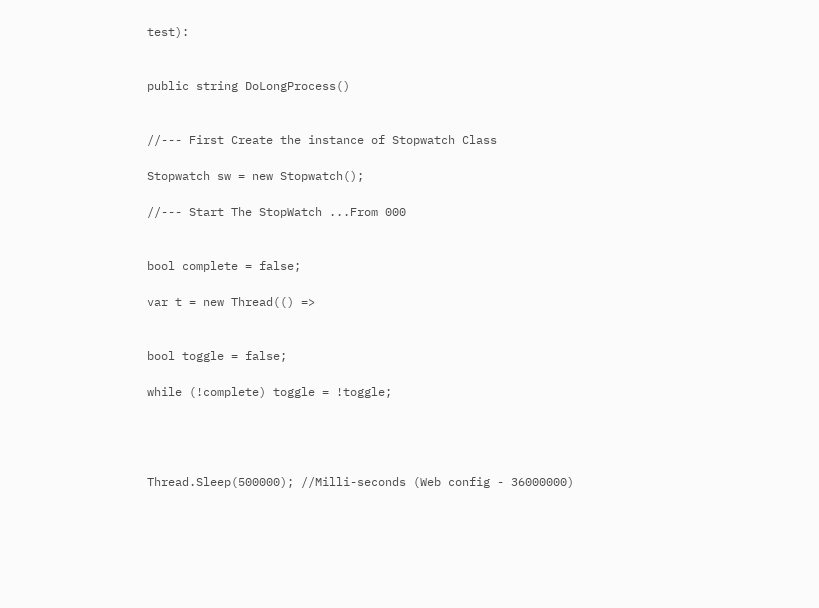test):


public string DoLongProcess()


//--- First Create the instance of Stopwatch Class

Stopwatch sw = new Stopwatch();

//--- Start The StopWatch ...From 000


bool complete = false;

var t = new Thread(() =>


bool toggle = false;

while (!complete) toggle = !toggle;




Thread.Sleep(500000); //Milli-seconds (Web config - 36000000)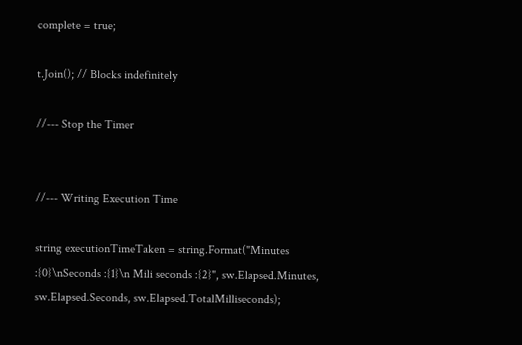complete = true;

t.Join(); // Blocks indefinitely

//--- Stop the Timer


//--- Writing Execution Time

string executionTimeTaken = string.Format("Minutes :{0}\nSeconds :{1}\n Mili seconds :{2}", sw.Elapsed.Minutes, sw.Elapsed.Seconds, sw.Elapsed.TotalMilliseconds);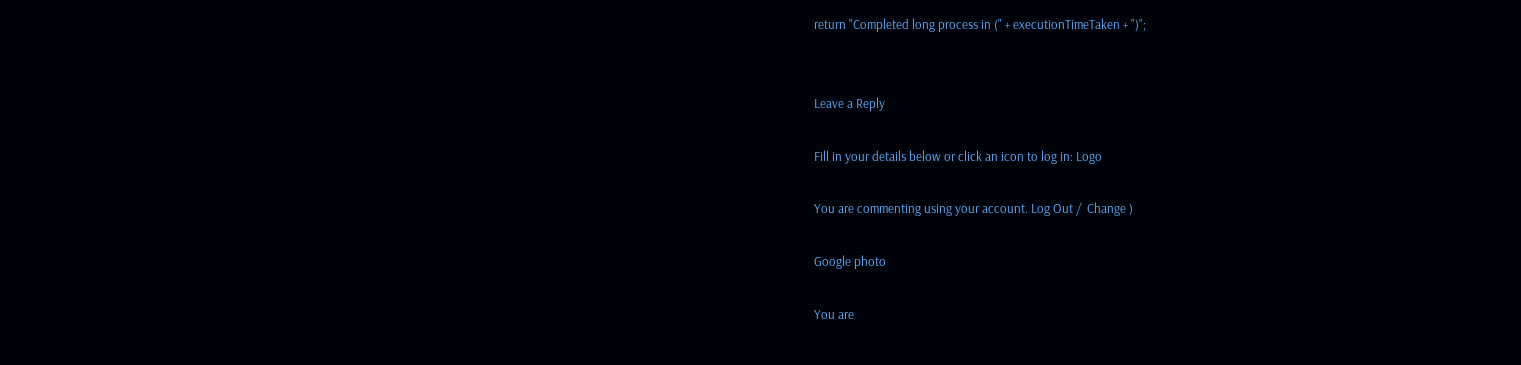return "Completed long process in (" + executionTimeTaken + ")";


Leave a Reply

Fill in your details below or click an icon to log in: Logo

You are commenting using your account. Log Out /  Change )

Google photo

You are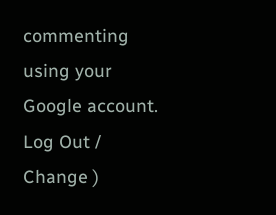commenting using your Google account. Log Out /  Change )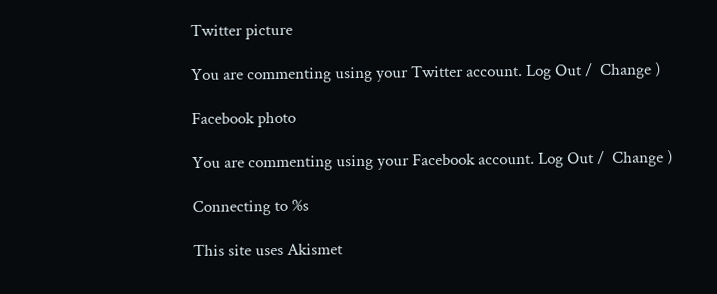Twitter picture

You are commenting using your Twitter account. Log Out /  Change )

Facebook photo

You are commenting using your Facebook account. Log Out /  Change )

Connecting to %s

This site uses Akismet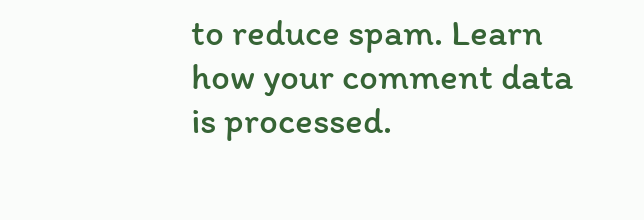to reduce spam. Learn how your comment data is processed.